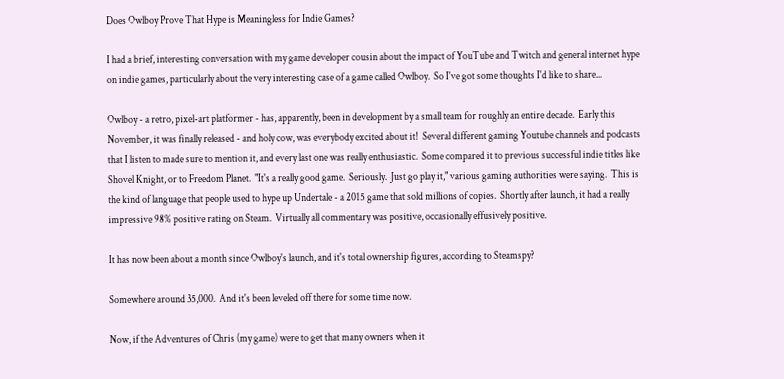Does Owlboy Prove That Hype is Meaningless for Indie Games?

I had a brief, interesting conversation with my game developer cousin about the impact of YouTube and Twitch and general internet hype on indie games, particularly about the very interesting case of a game called Owlboy.  So I've got some thoughts I'd like to share...

Owlboy - a retro, pixel-art platformer - has, apparently, been in development by a small team for roughly an entire decade.  Early this November, it was finally released - and holy cow, was everybody excited about it!  Several different gaming Youtube channels and podcasts that I listen to made sure to mention it, and every last one was really enthusiastic.  Some compared it to previous successful indie titles like Shovel Knight, or to Freedom Planet.  "It's a really good game.  Seriously.  Just go play it," various gaming authorities were saying.  This is the kind of language that people used to hype up Undertale - a 2015 game that sold millions of copies.  Shortly after launch, it had a really impressive 98% positive rating on Steam.  Virtually all commentary was positive, occasionally effusively positive.

It has now been about a month since Owlboy's launch, and it's total ownership figures, according to Steamspy?

Somewhere around 35,000.  And it's been leveled off there for some time now.

Now, if the Adventures of Chris (my game) were to get that many owners when it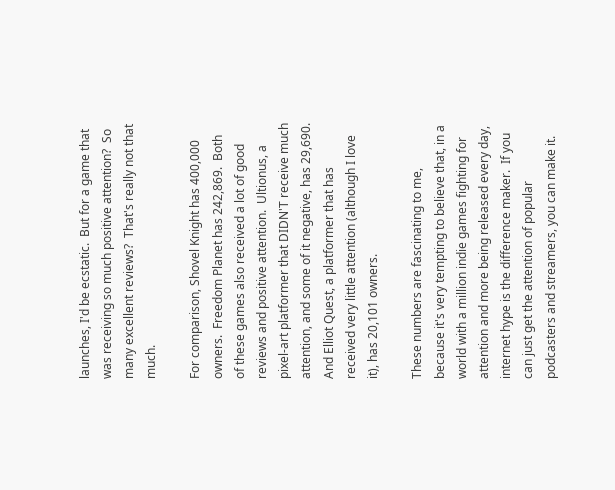launches, I'd be ecstatic.  But for a game that was receiving so much positive attention?  So many excellent reviews?  That's really not that much.

For comparison, Shovel Knight has 400,000 owners.  Freedom Planet has 242,869.  Both of these games also received a lot of good reviews and positive attention.  Ultionus, a pixel-art platformer that DIDN'T receive much attention, and some of it negative, has 29,690.  And Elliot Quest, a platformer that has received very little attention (although I love it), has 20,101 owners.

These numbers are fascinating to me, because it's very tempting to believe that, in a world with a million indie games fighting for attention and more being released every day, internet hype is the difference maker.  If you can just get the attention of popular podcasters and streamers, you can make it.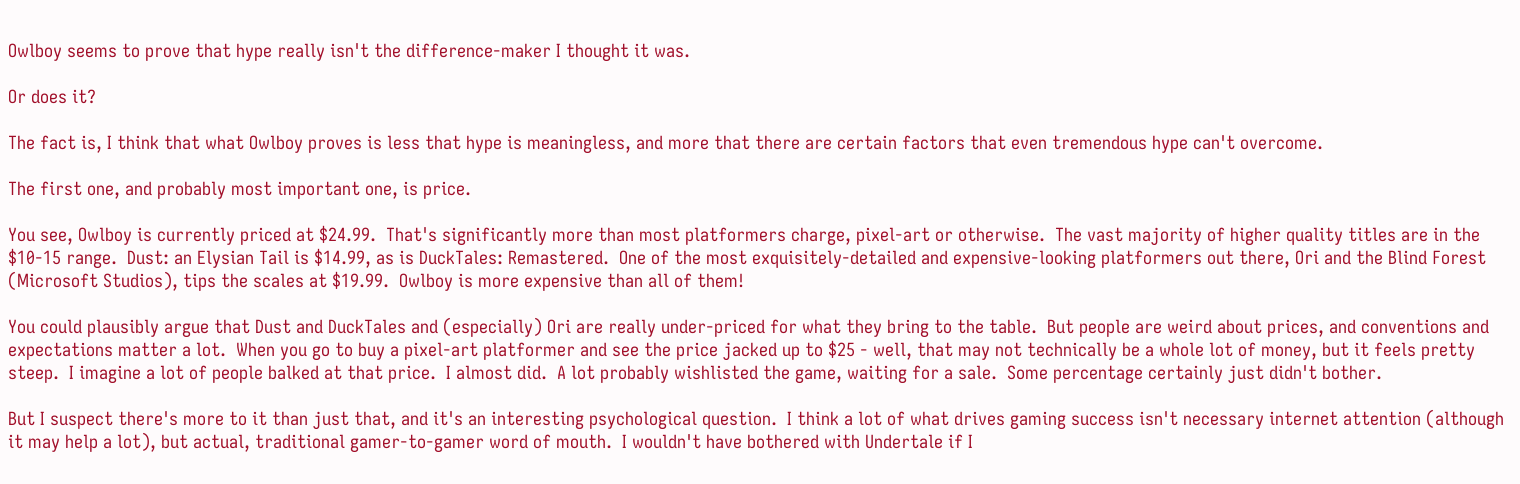Owlboy seems to prove that hype really isn't the difference-maker I thought it was.

Or does it?

The fact is, I think that what Owlboy proves is less that hype is meaningless, and more that there are certain factors that even tremendous hype can't overcome.

The first one, and probably most important one, is price.

You see, Owlboy is currently priced at $24.99.  That's significantly more than most platformers charge, pixel-art or otherwise.  The vast majority of higher quality titles are in the $10-15 range.  Dust: an Elysian Tail is $14.99, as is DuckTales: Remastered.  One of the most exquisitely-detailed and expensive-looking platformers out there, Ori and the Blind Forest (Microsoft Studios), tips the scales at $19.99.  Owlboy is more expensive than all of them!

You could plausibly argue that Dust and DuckTales and (especially) Ori are really under-priced for what they bring to the table.  But people are weird about prices, and conventions and expectations matter a lot.  When you go to buy a pixel-art platformer and see the price jacked up to $25 - well, that may not technically be a whole lot of money, but it feels pretty steep.  I imagine a lot of people balked at that price.  I almost did.  A lot probably wishlisted the game, waiting for a sale.  Some percentage certainly just didn't bother.

But I suspect there's more to it than just that, and it's an interesting psychological question.  I think a lot of what drives gaming success isn't necessary internet attention (although it may help a lot), but actual, traditional gamer-to-gamer word of mouth.  I wouldn't have bothered with Undertale if I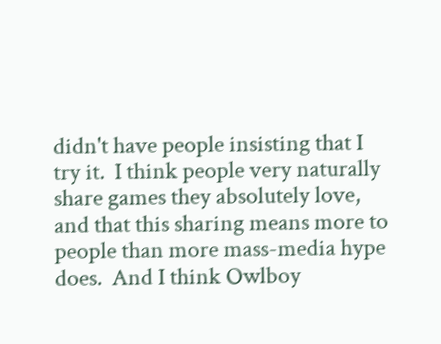didn't have people insisting that I try it.  I think people very naturally share games they absolutely love, and that this sharing means more to people than more mass-media hype does.  And I think Owlboy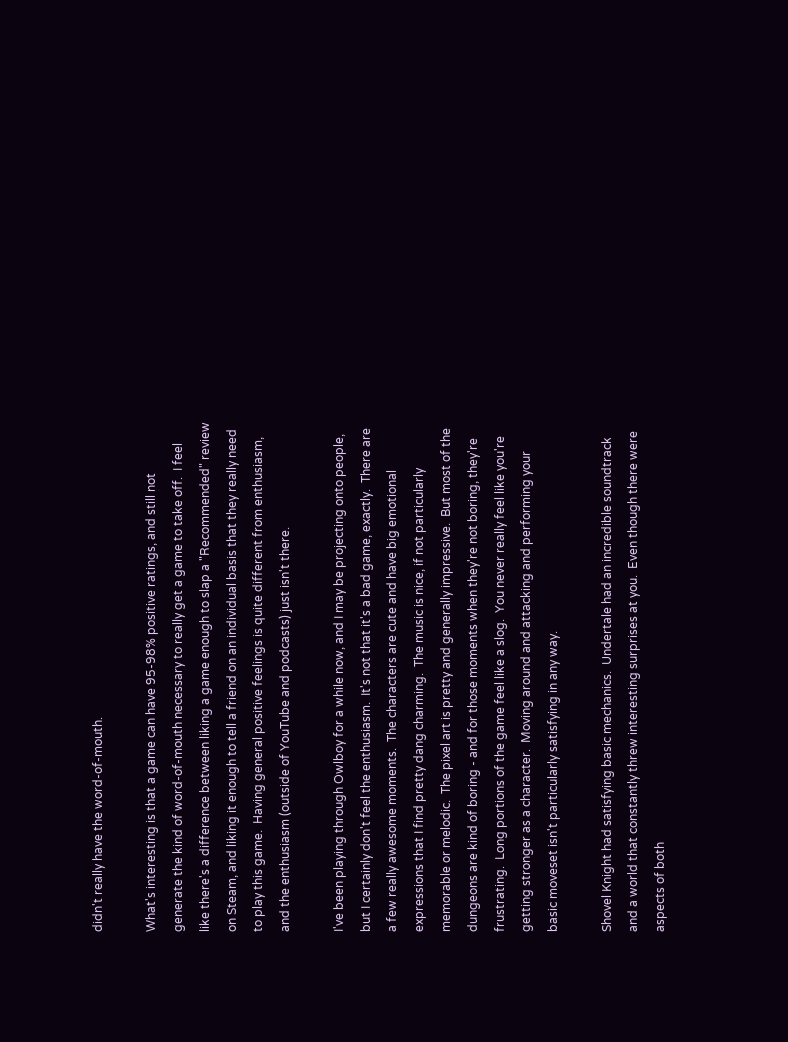didn't really have the word-of-mouth.

What's interesting is that a game can have 95-98% positive ratings, and still not generate the kind of word-of-mouth necessary to really get a game to take off.  I feel like there's a difference between liking a game enough to slap a "Recommended" review on Steam, and liking it enough to tell a friend on an individual basis that they really need to play this game.  Having general positive feelings is quite different from enthusiasm, and the enthusiasm (outside of YouTube and podcasts) just isn't there.

I've been playing through Owlboy for a while now, and I may be projecting onto people, but I certainly don't feel the enthusiasm.  It's not that it's a bad game, exactly.  There are a few really awesome moments.  The characters are cute and have big emotional expressions that I find pretty dang charming.  The music is nice, if not particularly memorable or melodic.  The pixel art is pretty and generally impressive.  But most of the dungeons are kind of boring - and for those moments when they're not boring, they're frustrating.  Long portions of the game feel like a slog.  You never really feel like you're getting stronger as a character.  Moving around and attacking and performing your basic moveset isn't particularly satisfying in any way.

Shovel Knight had satisfying basic mechanics.  Undertale had an incredible soundtrack and a world that constantly threw interesting surprises at you.  Even though there were aspects of both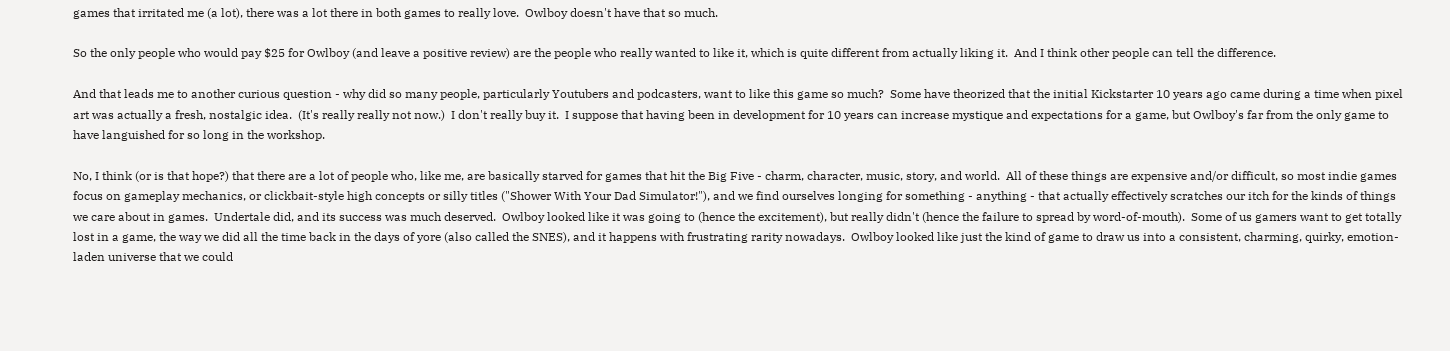games that irritated me (a lot), there was a lot there in both games to really love.  Owlboy doesn't have that so much.

So the only people who would pay $25 for Owlboy (and leave a positive review) are the people who really wanted to like it, which is quite different from actually liking it.  And I think other people can tell the difference.

And that leads me to another curious question - why did so many people, particularly Youtubers and podcasters, want to like this game so much?  Some have theorized that the initial Kickstarter 10 years ago came during a time when pixel art was actually a fresh, nostalgic idea.  (It's really really not now.)  I don't really buy it.  I suppose that having been in development for 10 years can increase mystique and expectations for a game, but Owlboy's far from the only game to have languished for so long in the workshop.

No, I think (or is that hope?) that there are a lot of people who, like me, are basically starved for games that hit the Big Five - charm, character, music, story, and world.  All of these things are expensive and/or difficult, so most indie games focus on gameplay mechanics, or clickbait-style high concepts or silly titles ("Shower With Your Dad Simulator!"), and we find ourselves longing for something - anything - that actually effectively scratches our itch for the kinds of things we care about in games.  Undertale did, and its success was much deserved.  Owlboy looked like it was going to (hence the excitement), but really didn't (hence the failure to spread by word-of-mouth).  Some of us gamers want to get totally lost in a game, the way we did all the time back in the days of yore (also called the SNES), and it happens with frustrating rarity nowadays.  Owlboy looked like just the kind of game to draw us into a consistent, charming, quirky, emotion-laden universe that we could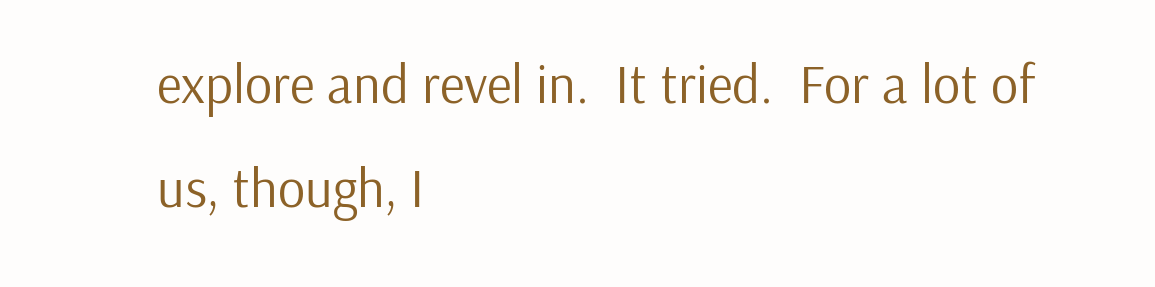explore and revel in.  It tried.  For a lot of us, though, I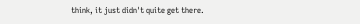think, it just didn't quite get there.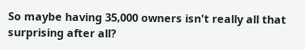So maybe having 35,000 owners isn't really all that surprising after all?